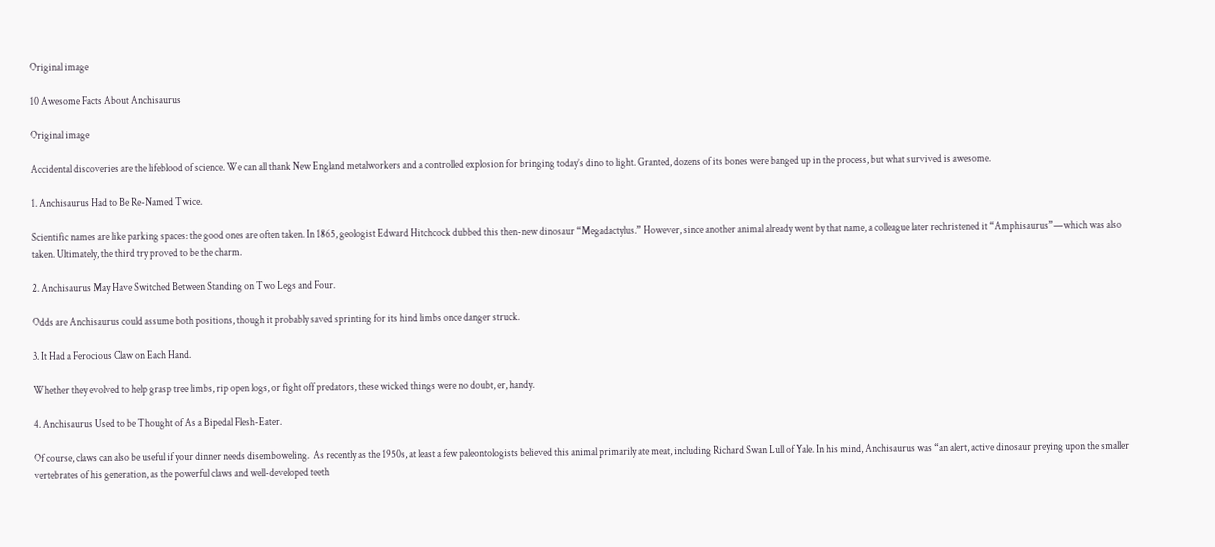Original image

10 Awesome Facts About Anchisaurus

Original image

Accidental discoveries are the lifeblood of science. We can all thank New England metalworkers and a controlled explosion for bringing today’s dino to light. Granted, dozens of its bones were banged up in the process, but what survived is awesome.

1. Anchisaurus Had to Be Re-Named Twice.

Scientific names are like parking spaces: the good ones are often taken. In 1865, geologist Edward Hitchcock dubbed this then-new dinosaur “Megadactylus.” However, since another animal already went by that name, a colleague later rechristened it “Amphisaurus”—which was also taken. Ultimately, the third try proved to be the charm.

2. Anchisaurus May Have Switched Between Standing on Two Legs and Four.

Odds are Anchisaurus could assume both positions, though it probably saved sprinting for its hind limbs once danger struck.

3. It Had a Ferocious Claw on Each Hand.

Whether they evolved to help grasp tree limbs, rip open logs, or fight off predators, these wicked things were no doubt, er, handy.

4. Anchisaurus Used to be Thought of As a Bipedal Flesh-Eater.

Of course, claws can also be useful if your dinner needs disemboweling.  As recently as the 1950s, at least a few paleontologists believed this animal primarily ate meat, including Richard Swan Lull of Yale. In his mind, Anchisaurus was “an alert, active dinosaur preying upon the smaller vertebrates of his generation, as the powerful claws and well-developed teeth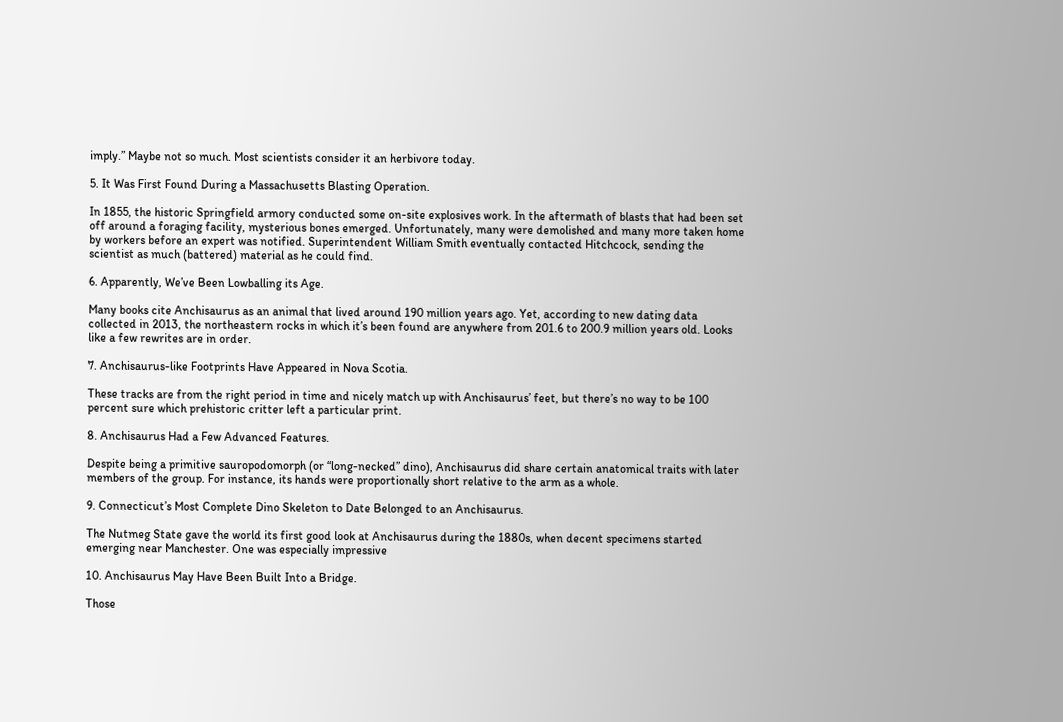imply.” Maybe not so much. Most scientists consider it an herbivore today.

5. It Was First Found During a Massachusetts Blasting Operation.

In 1855, the historic Springfield armory conducted some on-site explosives work. In the aftermath of blasts that had been set off around a foraging facility, mysterious bones emerged. Unfortunately, many were demolished and many more taken home by workers before an expert was notified. Superintendent William Smith eventually contacted Hitchcock, sending the scientist as much (battered) material as he could find.

6. Apparently, We’ve Been Lowballing its Age.

Many books cite Anchisaurus as an animal that lived around 190 million years ago. Yet, according to new dating data collected in 2013, the northeastern rocks in which it’s been found are anywhere from 201.6 to 200.9 million years old. Looks like a few rewrites are in order.

7. Anchisaurus-like Footprints Have Appeared in Nova Scotia.

These tracks are from the right period in time and nicely match up with Anchisaurus’ feet, but there’s no way to be 100 percent sure which prehistoric critter left a particular print.

8. Anchisaurus Had a Few Advanced Features.

Despite being a primitive sauropodomorph (or “long-necked” dino), Anchisaurus did share certain anatomical traits with later members of the group. For instance, its hands were proportionally short relative to the arm as a whole.

9. Connecticut’s Most Complete Dino Skeleton to Date Belonged to an Anchisaurus.

The Nutmeg State gave the world its first good look at Anchisaurus during the 1880s, when decent specimens started emerging near Manchester. One was especially impressive

10. Anchisaurus May Have Been Built Into a Bridge.

Those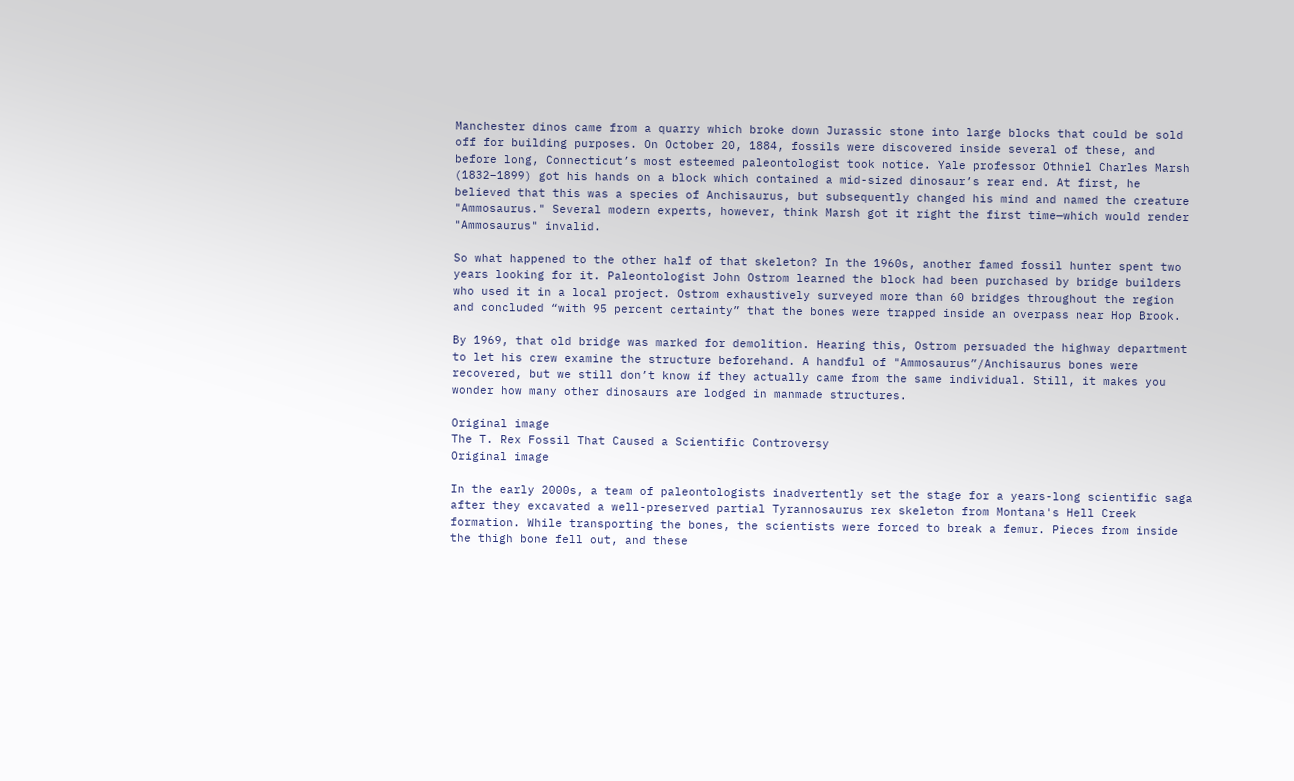Manchester dinos came from a quarry which broke down Jurassic stone into large blocks that could be sold off for building purposes. On October 20, 1884, fossils were discovered inside several of these, and before long, Connecticut’s most esteemed paleontologist took notice. Yale professor Othniel Charles Marsh (1832–1899) got his hands on a block which contained a mid-sized dinosaur’s rear end. At first, he believed that this was a species of Anchisaurus, but subsequently changed his mind and named the creature "Ammosaurus." Several modern experts, however, think Marsh got it right the first time—which would render "Ammosaurus" invalid.

So what happened to the other half of that skeleton? In the 1960s, another famed fossil hunter spent two years looking for it. Paleontologist John Ostrom learned the block had been purchased by bridge builders who used it in a local project. Ostrom exhaustively surveyed more than 60 bridges throughout the region and concluded “with 95 percent certainty” that the bones were trapped inside an overpass near Hop Brook.

By 1969, that old bridge was marked for demolition. Hearing this, Ostrom persuaded the highway department to let his crew examine the structure beforehand. A handful of "Ammosaurus”/Anchisaurus bones were recovered, but we still don’t know if they actually came from the same individual. Still, it makes you wonder how many other dinosaurs are lodged in manmade structures.

Original image
The T. Rex Fossil That Caused a Scientific Controversy
Original image

In the early 2000s, a team of paleontologists inadvertently set the stage for a years-long scientific saga after they excavated a well-preserved partial Tyrannosaurus rex skeleton from Montana's Hell Creek formation. While transporting the bones, the scientists were forced to break a femur. Pieces from inside the thigh bone fell out, and these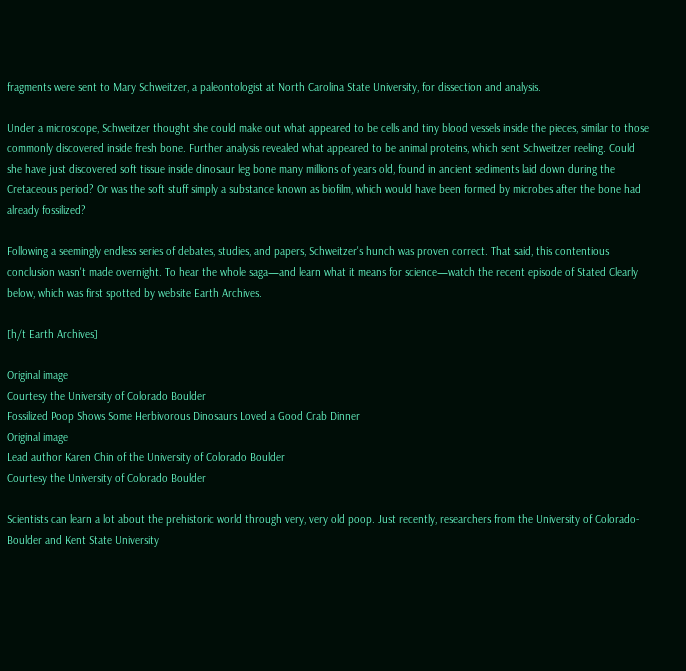fragments were sent to Mary Schweitzer, a paleontologist at North Carolina State University, for dissection and analysis.

Under a microscope, Schweitzer thought she could make out what appeared to be cells and tiny blood vessels inside the pieces, similar to those commonly discovered inside fresh bone. Further analysis revealed what appeared to be animal proteins, which sent Schweitzer reeling. Could she have just discovered soft tissue inside dinosaur leg bone many millions of years old, found in ancient sediments laid down during the Cretaceous period? Or was the soft stuff simply a substance known as biofilm, which would have been formed by microbes after the bone had already fossilized?

Following a seemingly endless series of debates, studies, and papers, Schweitzer's hunch was proven correct. That said, this contentious conclusion wasn't made overnight. To hear the whole saga—and learn what it means for science—watch the recent episode of Stated Clearly below, which was first spotted by website Earth Archives.

[h/t Earth Archives]

Original image
Courtesy the University of Colorado Boulder
Fossilized Poop Shows Some Herbivorous Dinosaurs Loved a Good Crab Dinner
Original image
Lead author Karen Chin of the University of Colorado Boulder
Courtesy the University of Colorado Boulder

Scientists can learn a lot about the prehistoric world through very, very old poop. Just recently, researchers from the University of Colorado-Boulder and Kent State University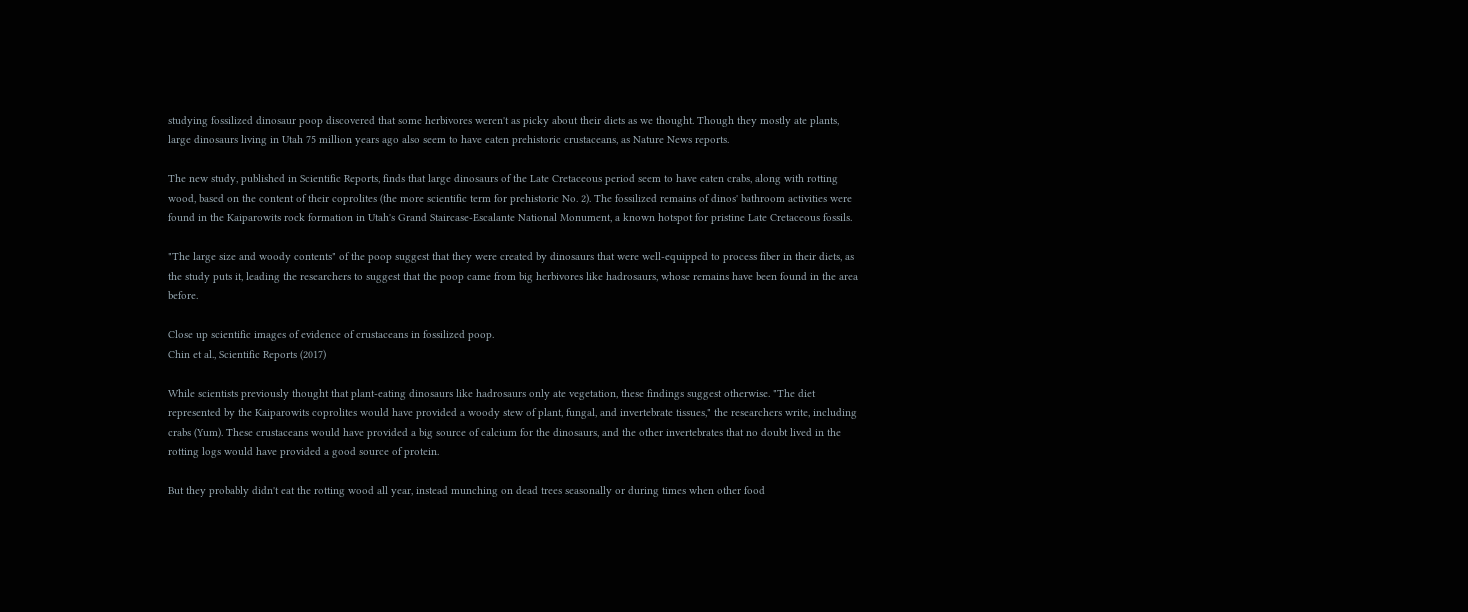studying fossilized dinosaur poop discovered that some herbivores weren't as picky about their diets as we thought. Though they mostly ate plants, large dinosaurs living in Utah 75 million years ago also seem to have eaten prehistoric crustaceans, as Nature News reports.

The new study, published in Scientific Reports, finds that large dinosaurs of the Late Cretaceous period seem to have eaten crabs, along with rotting wood, based on the content of their coprolites (the more scientific term for prehistoric No. 2). The fossilized remains of dinos' bathroom activities were found in the Kaiparowits rock formation in Utah's Grand Staircase-Escalante National Monument, a known hotspot for pristine Late Cretaceous fossils.

"The large size and woody contents" of the poop suggest that they were created by dinosaurs that were well-equipped to process fiber in their diets, as the study puts it, leading the researchers to suggest that the poop came from big herbivores like hadrosaurs, whose remains have been found in the area before.

Close up scientific images of evidence of crustaceans in fossilized poop.
Chin et al., Scientific Reports (2017)

While scientists previously thought that plant-eating dinosaurs like hadrosaurs only ate vegetation, these findings suggest otherwise. "The diet represented by the Kaiparowits coprolites would have provided a woody stew of plant, fungal, and invertebrate tissues," the researchers write, including crabs (Yum). These crustaceans would have provided a big source of calcium for the dinosaurs, and the other invertebrates that no doubt lived in the rotting logs would have provided a good source of protein.

But they probably didn't eat the rotting wood all year, instead munching on dead trees seasonally or during times when other food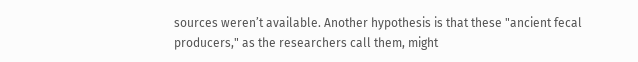sources weren’t available. Another hypothesis is that these "ancient fecal producers," as the researchers call them, might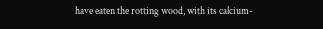have eaten the rotting wood, with its calcium-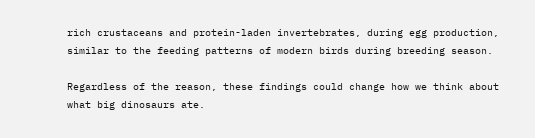rich crustaceans and protein-laden invertebrates, during egg production, similar to the feeding patterns of modern birds during breeding season.

Regardless of the reason, these findings could change how we think about what big dinosaurs ate.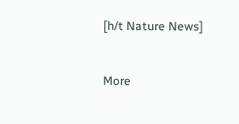[h/t Nature News]


More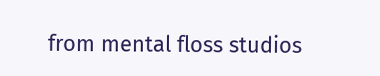from mental floss studios